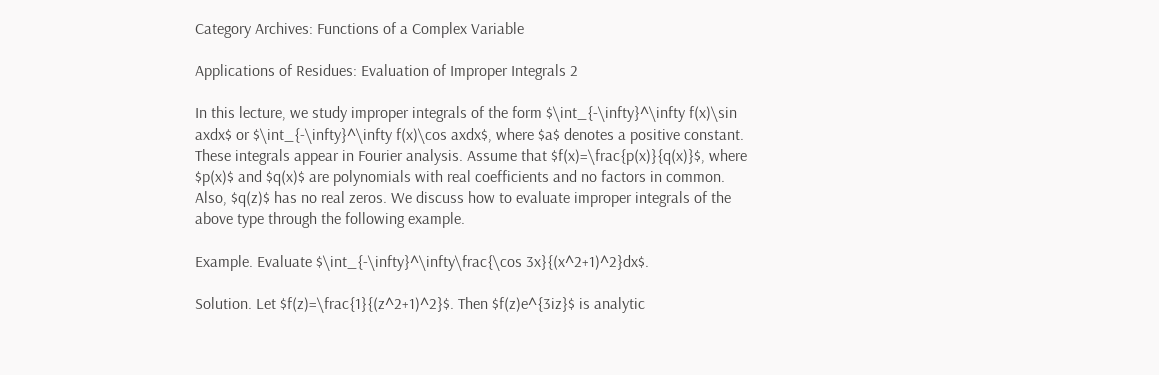Category Archives: Functions of a Complex Variable

Applications of Residues: Evaluation of Improper Integrals 2

In this lecture, we study improper integrals of the form $\int_{-\infty}^\infty f(x)\sin axdx$ or $\int_{-\infty}^\infty f(x)\cos axdx$, where $a$ denotes a positive constant. These integrals appear in Fourier analysis. Assume that $f(x)=\frac{p(x)}{q(x)}$, where $p(x)$ and $q(x)$ are polynomials with real coefficients and no factors in common. Also, $q(z)$ has no real zeros. We discuss how to evaluate improper integrals of the above type through the following example.

Example. Evaluate $\int_{-\infty}^\infty\frac{\cos 3x}{(x^2+1)^2}dx$.

Solution. Let $f(z)=\frac{1}{(z^2+1)^2}$. Then $f(z)e^{3iz}$ is analytic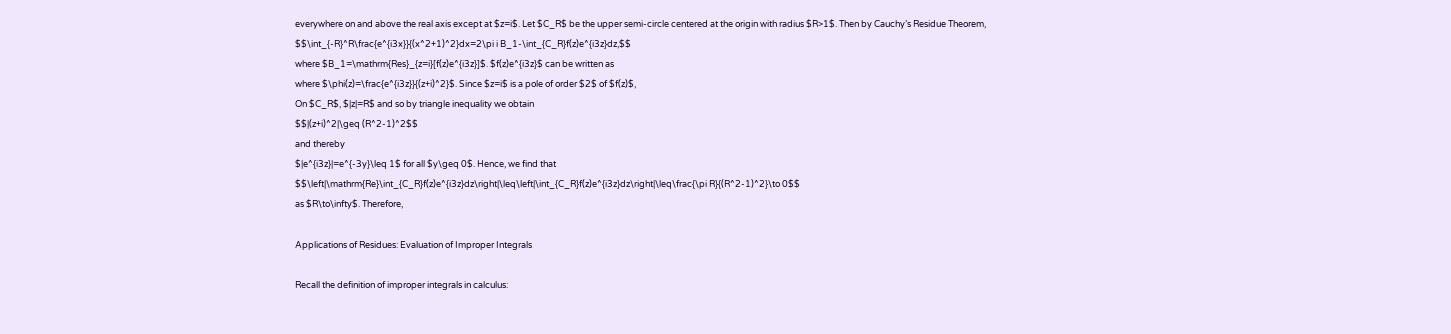everywhere on and above the real axis except at $z=i$. Let $C_R$ be the upper semi-circle centered at the origin with radius $R>1$. Then by Cauchy’s Residue Theorem,
$$\int_{-R}^R\frac{e^{i3x}}{(x^2+1)^2}dx=2\pi i B_1-\int_{C_R}f(z)e^{i3z}dz,$$
where $B_1=\mathrm{Res}_{z=i}[f(z)e^{i3z}]$. $f(z)e^{i3z}$ can be written as
where $\phi(z)=\frac{e^{i3z}}{(z+i)^2}$. Since $z=i$ is a pole of order $2$ of $f(z)$,
On $C_R$, $|z|=R$ and so by triangle inequality we obtain
$$|(z+i)^2|\geq (R^2-1)^2$$
and thereby
$|e^{i3z}|=e^{-3y}\leq 1$ for all $y\geq 0$. Hence, we find that
$$\left|\mathrm{Re}\int_{C_R}f(z)e^{i3z}dz\right|\leq\left|\int_{C_R}f(z)e^{i3z}dz\right|\leq\frac{\pi R}{(R^2-1)^2}\to 0$$
as $R\to\infty$. Therefore,

Applications of Residues: Evaluation of Improper Integrals

Recall the definition of improper integrals in calculus: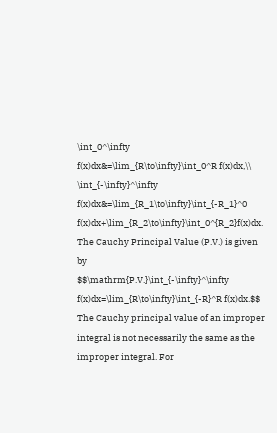\int_0^\infty f(x)dx&=\lim_{R\to\infty}\int_0^R f(x)dx,\\
\int_{-\infty}^\infty f(x)dx&=\lim_{R_1\to\infty}\int_{-R_1}^0 f(x)dx+\lim_{R_2\to\infty}\int_0^{R_2}f(x)dx.
The Cauchy Principal Value (P.V.) is given by
$$\mathrm{P.V.}\int_{-\infty}^\infty f(x)dx=\lim_{R\to\infty}\int_{-R}^R f(x)dx.$$
The Cauchy principal value of an improper integral is not necessarily the same as the improper integral. For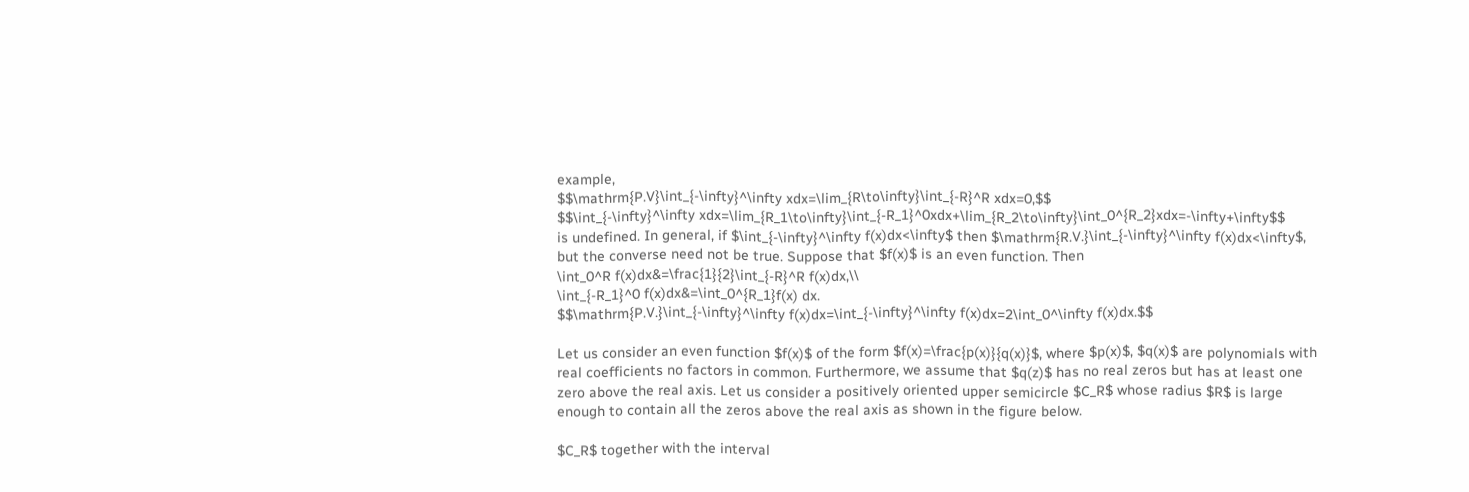example,
$$\mathrm{P.V}\int_{-\infty}^\infty xdx=\lim_{R\to\infty}\int_{-R}^R xdx=0,$$
$$\int_{-\infty}^\infty xdx=\lim_{R_1\to\infty}\int_{-R_1}^0xdx+\lim_{R_2\to\infty}\int_0^{R_2}xdx=-\infty+\infty$$
is undefined. In general, if $\int_{-\infty}^\infty f(x)dx<\infty$ then $\mathrm{R.V.}\int_{-\infty}^\infty f(x)dx<\infty$, but the converse need not be true. Suppose that $f(x)$ is an even function. Then
\int_0^R f(x)dx&=\frac{1}{2}\int_{-R}^R f(x)dx,\\
\int_{-R_1}^0 f(x)dx&=\int_0^{R_1}f(x) dx.
$$\mathrm{P.V.}\int_{-\infty}^\infty f(x)dx=\int_{-\infty}^\infty f(x)dx=2\int_0^\infty f(x)dx.$$

Let us consider an even function $f(x)$ of the form $f(x)=\frac{p(x)}{q(x)}$, where $p(x)$, $q(x)$ are polynomials with real coefficients no factors in common. Furthermore, we assume that $q(z)$ has no real zeros but has at least one zero above the real axis. Let us consider a positively oriented upper semicircle $C_R$ whose radius $R$ is large enough to contain all the zeros above the real axis as shown in the figure below.

$C_R$ together with the interval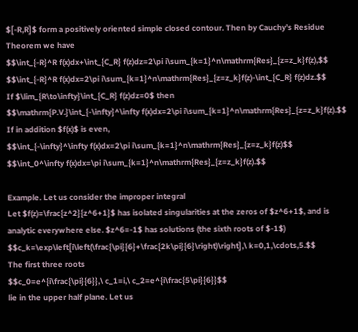$[-R,R]$ form a positively oriented simple closed contour. Then by Cauchy’s Residue Theorem we have
$$\int_{-R}^R f(x)dx+\int_{C_R} f(z)dz=2\pi i\sum_{k=1}^n\mathrm{Res}_{z=z_k}f(z),$$
$$\int_{-R}^R f(x)dx=2\pi i\sum_{k=1}^n\mathrm{Res}_{z=z_k}f(z)-\int_{C_R} f(z)dz.$$
If $\lim_{R\to\infty}\int_{C_R} f(z)dz=0$ then
$$\mathrm{P.V.}\int_{-\infty}^\infty f(x)dx=2\pi i\sum_{k=1}^n\mathrm{Res}_{z=z_k}f(z).$$
If in addition $f(x)$ is even,
$$\int_{-\infty}^\infty f(x)dx=2\pi i\sum_{k=1}^n\mathrm{Res}_{z=z_k}f(z)$$
$$\int_0^\infty f(x)dx=\pi i\sum_{k=1}^n\mathrm{Res}_{z=z_k}f(z).$$

Example. Let us consider the improper integral
Let $f(z)=\frac{z^2}{z^6+1}$ has isolated singularities at the zeros of $z^6+1$, and is analytic everywhere else. $z^6=-1$ has solutions (the sixth roots of $-1$)
$$c_k=\exp\left[i\left(\frac{\pi}{6}+\frac{2k\pi}{6}\right)\right],\ k=0,1,\cdots,5.$$
The first three roots
$$c_0=e^{i\frac{\pi}{6}},\ c_1=i,\ c_2=e^{i\frac{5\pi}{6}}$$
lie in the upper half plane. Let us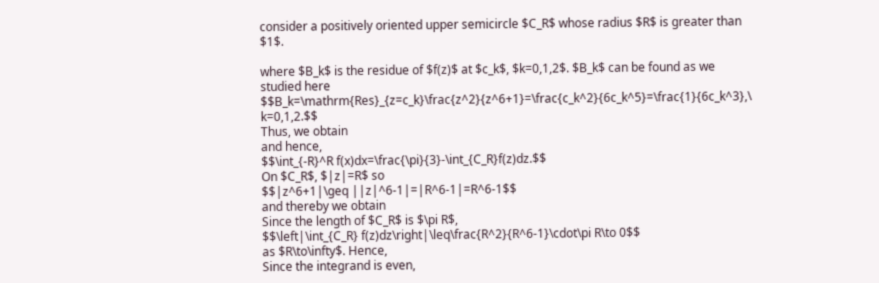consider a positively oriented upper semicircle $C_R$ whose radius $R$ is greater than $1$.

where $B_k$ is the residue of $f(z)$ at $c_k$, $k=0,1,2$. $B_k$ can be found as we studied here
$$B_k=\mathrm{Res}_{z=c_k}\frac{z^2}{z^6+1}=\frac{c_k^2}{6c_k^5}=\frac{1}{6c_k^3},\ k=0,1,2.$$
Thus, we obtain
and hence,
$$\int_{-R}^R f(x)dx=\frac{\pi}{3}-\int_{C_R}f(z)dz.$$
On $C_R$, $|z|=R$ so
$$|z^6+1|\geq ||z|^6-1|=|R^6-1|=R^6-1$$
and thereby we obtain
Since the length of $C_R$ is $\pi R$,
$$\left|\int_{C_R} f(z)dz\right|\leq\frac{R^2}{R^6-1}\cdot\pi R\to 0$$
as $R\to\infty$. Hence,
Since the integrand is even,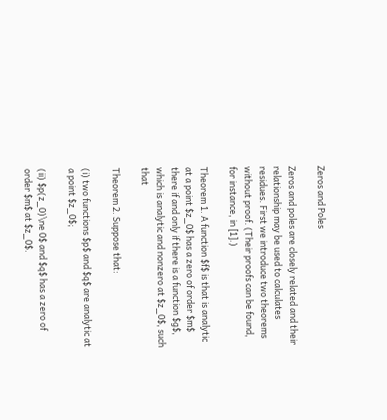Zeros and Poles

Zeros and poles are closely related and their relationship may be used to calculates residues. First we introduce two theorems without proof. (Their proofs can be found, for instance, in [1].)

Theorem 1. A function $f$ is that is analytic at a point $z_0$ has a zero of order $m$ there if and only if there is a function $g$, which is analytic and nonzero at $z_0$, such that

Theorem 2. Suppose that:

(i) two functions $p$ and $q$ are analytic at a point $z_0$;

(ii) $p(z_0)\ne 0$ and $q$ has a zero of order $m$ at $z_0$.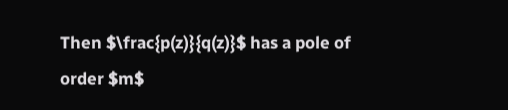Then $\frac{p(z)}{q(z)}$ has a pole of order $m$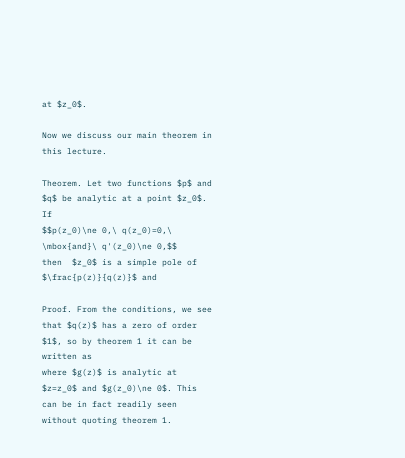at $z_0$.

Now we discuss our main theorem in this lecture.

Theorem. Let two functions $p$ and $q$ be analytic at a point $z_0$. If
$$p(z_0)\ne 0,\ q(z_0)=0,\ \mbox{and}\ q'(z_0)\ne 0,$$
then  $z_0$ is a simple pole of $\frac{p(z)}{q(z)}$ and

Proof. From the conditions, we see that $q(z)$ has a zero of order $1$, so by theorem 1 it can be written as
where $g(z)$ is analytic at $z=z_0$ and $g(z_0)\ne 0$. This can be in fact readily seen without quoting theorem 1.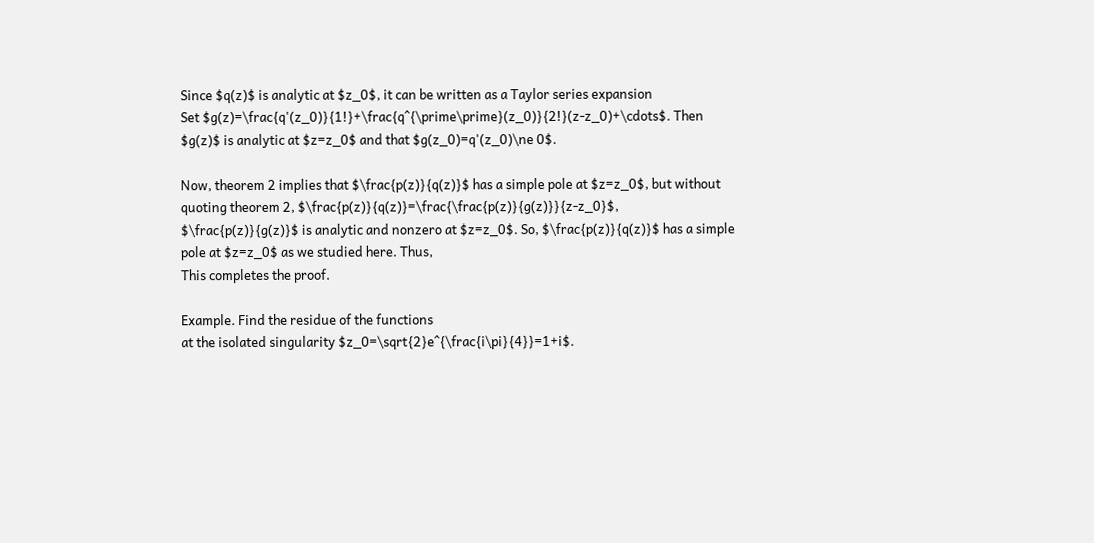Since $q(z)$ is analytic at $z_0$, it can be written as a Taylor series expansion
Set $g(z)=\frac{q'(z_0)}{1!}+\frac{q^{\prime\prime}(z_0)}{2!}(z-z_0)+\cdots$. Then $g(z)$ is analytic at $z=z_0$ and that $g(z_0)=q'(z_0)\ne 0$.

Now, theorem 2 implies that $\frac{p(z)}{q(z)}$ has a simple pole at $z=z_0$, but without quoting theorem 2, $\frac{p(z)}{q(z)}=\frac{\frac{p(z)}{g(z)}}{z-z_0}$, $\frac{p(z)}{g(z)}$ is analytic and nonzero at $z=z_0$. So, $\frac{p(z)}{q(z)}$ has a simple pole at $z=z_0$ as we studied here. Thus,
This completes the proof.

Example. Find the residue of the functions
at the isolated singularity $z_0=\sqrt{2}e^{\frac{i\pi}{4}}=1+i$.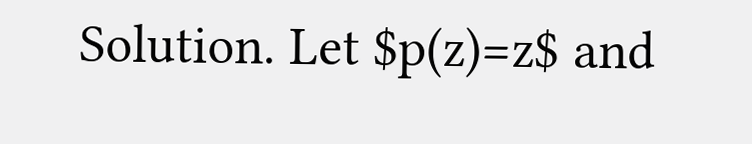Solution. Let $p(z)=z$ and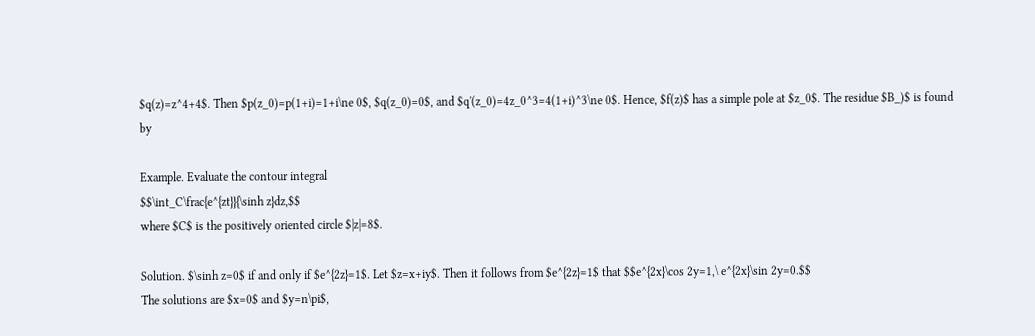$q(z)=z^4+4$. Then $p(z_0)=p(1+i)=1+i\ne 0$, $q(z_0)=0$, and $q'(z_0)=4z_0^3=4(1+i)^3\ne 0$. Hence, $f(z)$ has a simple pole at $z_0$. The residue $B_)$ is found by

Example. Evaluate the contour integral
$$\int_C\frac{e^{zt}}{\sinh z}dz,$$
where $C$ is the positively oriented circle $|z|=8$.

Solution. $\sinh z=0$ if and only if $e^{2z}=1$. Let $z=x+iy$. Then it follows from $e^{2z}=1$ that $$e^{2x}\cos 2y=1,\ e^{2x}\sin 2y=0.$$
The solutions are $x=0$ and $y=n\pi$,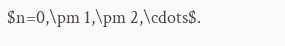$n=0,\pm 1,\pm 2,\cdots$.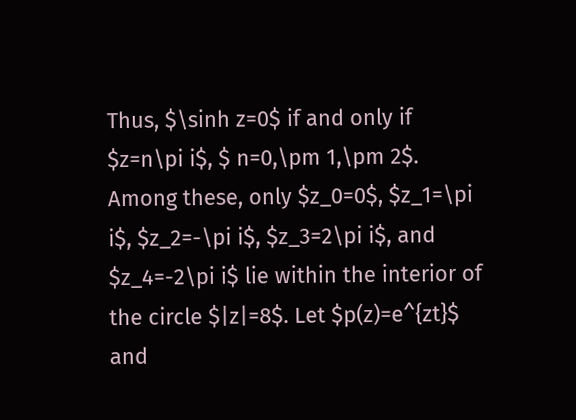Thus, $\sinh z=0$ if and only if $z=n\pi i$, $ n=0,\pm 1,\pm 2$. Among these, only $z_0=0$, $z_1=\pi i$, $z_2=-\pi i$, $z_3=2\pi i$, and $z_4=-2\pi i$ lie within the interior of the circle $|z|=8$. Let $p(z)=e^{zt}$  and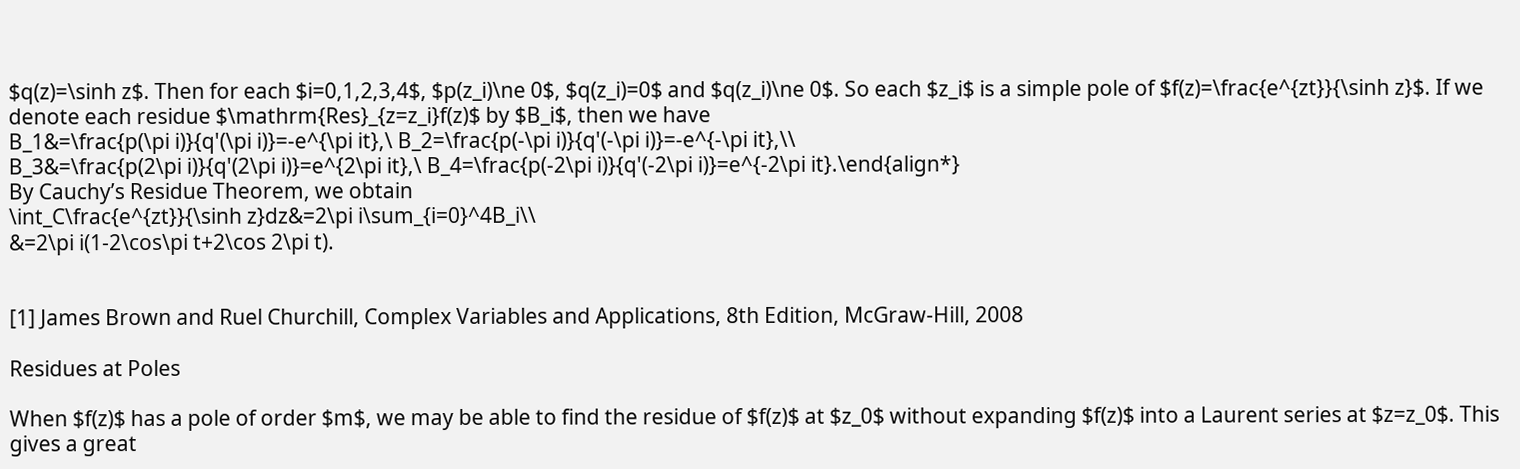$q(z)=\sinh z$. Then for each $i=0,1,2,3,4$, $p(z_i)\ne 0$, $q(z_i)=0$ and $q(z_i)\ne 0$. So each $z_i$ is a simple pole of $f(z)=\frac{e^{zt}}{\sinh z}$. If we denote each residue $\mathrm{Res}_{z=z_i}f(z)$ by $B_i$, then we have
B_1&=\frac{p(\pi i)}{q'(\pi i)}=-e^{\pi it},\ B_2=\frac{p(-\pi i)}{q'(-\pi i)}=-e^{-\pi it},\\
B_3&=\frac{p(2\pi i)}{q'(2\pi i)}=e^{2\pi it},\ B_4=\frac{p(-2\pi i)}{q'(-2\pi i)}=e^{-2\pi it}.\end{align*}
By Cauchy’s Residue Theorem, we obtain
\int_C\frac{e^{zt}}{\sinh z}dz&=2\pi i\sum_{i=0}^4B_i\\
&=2\pi i(1-2\cos\pi t+2\cos 2\pi t).


[1] James Brown and Ruel Churchill, Complex Variables and Applications, 8th Edition, McGraw-Hill, 2008

Residues at Poles

When $f(z)$ has a pole of order $m$, we may be able to find the residue of $f(z)$ at $z_0$ without expanding $f(z)$ into a Laurent series at $z=z_0$. This gives a great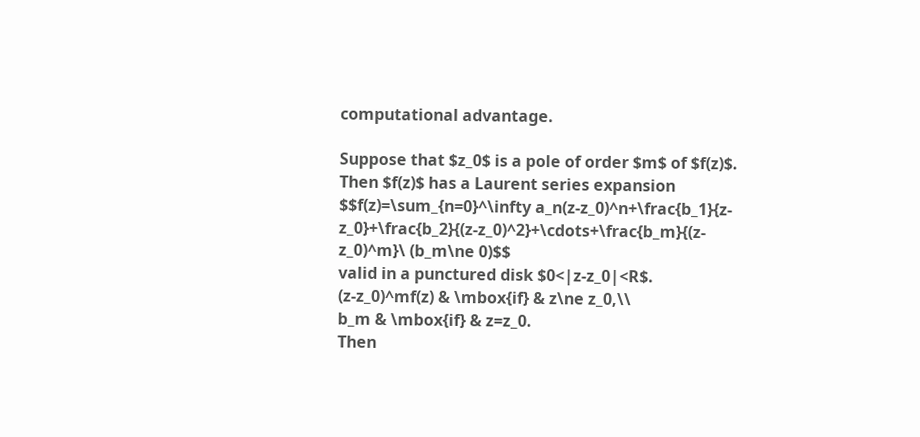computational advantage.

Suppose that $z_0$ is a pole of order $m$ of $f(z)$. Then $f(z)$ has a Laurent series expansion
$$f(z)=\sum_{n=0}^\infty a_n(z-z_0)^n+\frac{b_1}{z-z_0}+\frac{b_2}{(z-z_0)^2}+\cdots+\frac{b_m}{(z-z_0)^m}\ (b_m\ne 0)$$
valid in a punctured disk $0<|z-z_0|<R$.
(z-z_0)^mf(z) & \mbox{if} & z\ne z_0,\\
b_m & \mbox{if} & z=z_0.
Then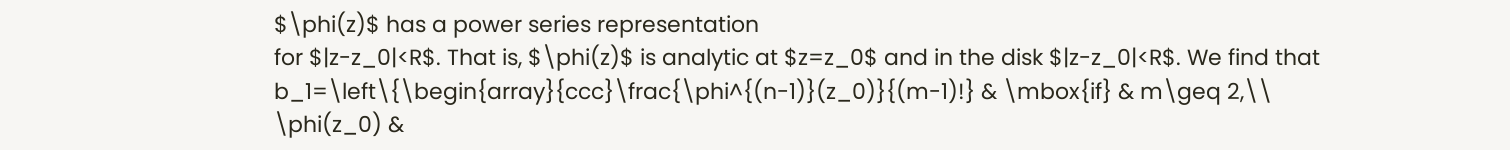$\phi(z)$ has a power series representation
for $|z-z_0|<R$. That is, $\phi(z)$ is analytic at $z=z_0$ and in the disk $|z-z_0|<R$. We find that
b_1=\left\{\begin{array}{ccc}\frac{\phi^{(n-1)}(z_0)}{(m-1)!} & \mbox{if} & m\geq 2,\\
\phi(z_0) &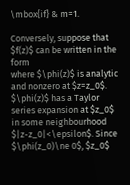\mbox{if} & m=1.

Conversely, suppose that $f(z)$ can be written in the form
where $\phi(z)$ is analytic and nonzero at $z=z_0$. $\phi(z)$ has a Taylor series expansion at $z_0$
in some neighbourhood $|z-z_0|<\epsilon$. Since $\phi(z_0)\ne 0$, $z_0$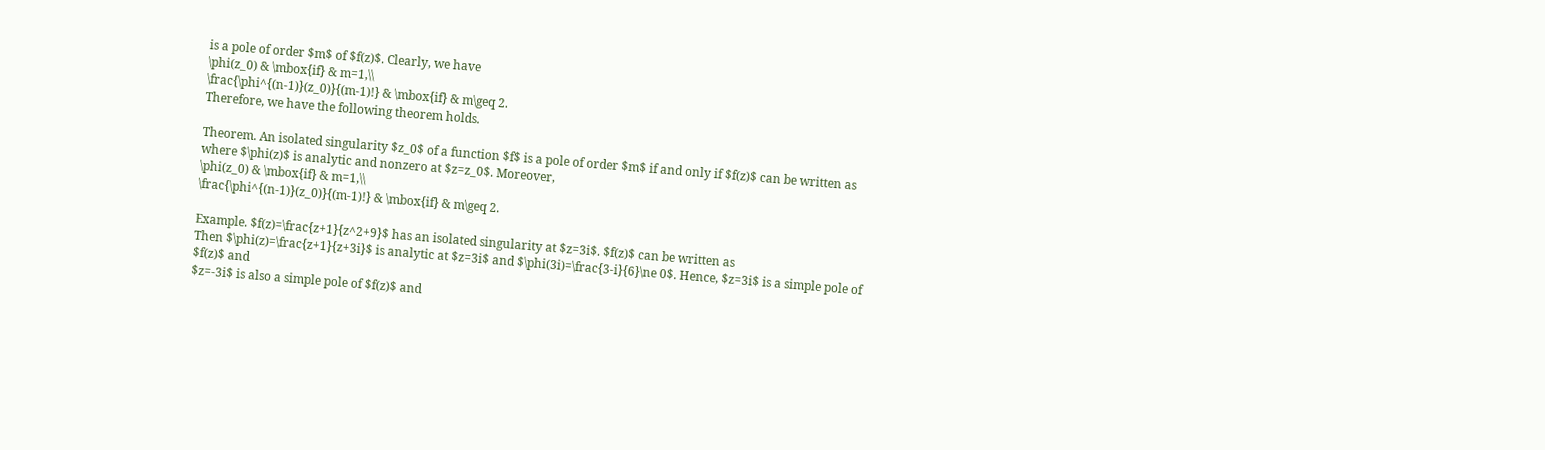is a pole of order $m$ of $f(z)$. Clearly, we have
\phi(z_0) & \mbox{if} & m=1,\\
\frac{\phi^{(n-1)}(z_0)}{(m-1)!} & \mbox{if} & m\geq 2.
Therefore, we have the following theorem holds.

Theorem. An isolated singularity $z_0$ of a function $f$ is a pole of order $m$ if and only if $f(z)$ can be written as
where $\phi(z)$ is analytic and nonzero at $z=z_0$. Moreover,
\phi(z_0) & \mbox{if} & m=1,\\
\frac{\phi^{(n-1)}(z_0)}{(m-1)!} & \mbox{if} & m\geq 2.

Example. $f(z)=\frac{z+1}{z^2+9}$ has an isolated singularity at $z=3i$. $f(z)$ can be written as
Then $\phi(z)=\frac{z+1}{z+3i}$ is analytic at $z=3i$ and $\phi(3i)=\frac{3-i}{6}\ne 0$. Hence, $z=3i$ is a simple pole of $f(z)$ and
$z=-3i$ is also a simple pole of $f(z)$ and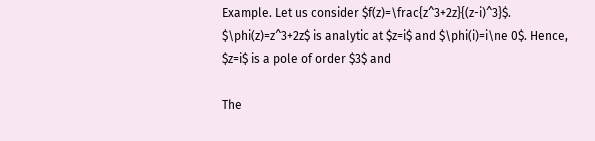Example. Let us consider $f(z)=\frac{z^3+2z}{(z-i)^3}$. $\phi(z)=z^3+2z$ is analytic at $z=i$ and $\phi(i)=i\ne 0$. Hence, $z=i$ is a pole of order $3$ and

The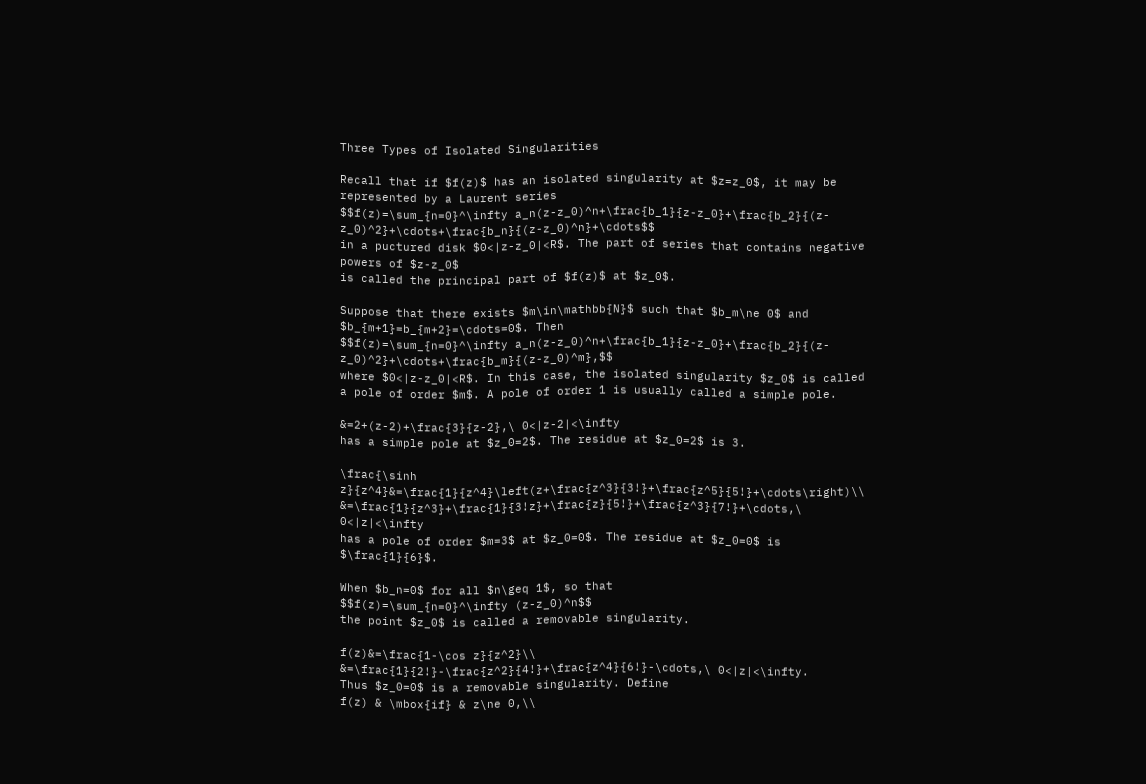Three Types of Isolated Singularities

Recall that if $f(z)$ has an isolated singularity at $z=z_0$, it may be represented by a Laurent series
$$f(z)=\sum_{n=0}^\infty a_n(z-z_0)^n+\frac{b_1}{z-z_0}+\frac{b_2}{(z-z_0)^2}+\cdots+\frac{b_n}{(z-z_0)^n}+\cdots$$
in a puctured disk $0<|z-z_0|<R$. The part of series that contains negative powers of $z-z_0$
is called the principal part of $f(z)$ at $z_0$.

Suppose that there exists $m\in\mathbb{N}$ such that $b_m\ne 0$ and $b_{m+1}=b_{m+2}=\cdots=0$. Then
$$f(z)=\sum_{n=0}^\infty a_n(z-z_0)^n+\frac{b_1}{z-z_0}+\frac{b_2}{(z-z_0)^2}+\cdots+\frac{b_m}{(z-z_0)^m},$$
where $0<|z-z_0|<R$. In this case, the isolated singularity $z_0$ is called a pole of order $m$. A pole of order 1 is usually called a simple pole.

&=2+(z-2)+\frac{3}{z-2},\ 0<|z-2|<\infty
has a simple pole at $z_0=2$. The residue at $z_0=2$ is 3.

\frac{\sinh z}{z^4}&=\frac{1}{z^4}\left(z+\frac{z^3}{3!}+\frac{z^5}{5!}+\cdots\right)\\
&=\frac{1}{z^3}+\frac{1}{3!z}+\frac{z}{5!}+\frac{z^3}{7!}+\cdots,\ 0<|z|<\infty
has a pole of order $m=3$ at $z_0=0$. The residue at $z_0=0$ is $\frac{1}{6}$.

When $b_n=0$ for all $n\geq 1$, so that
$$f(z)=\sum_{n=0}^\infty (z-z_0)^n$$
the point $z_0$ is called a removable singularity.

f(z)&=\frac{1-\cos z}{z^2}\\
&=\frac{1}{2!}-\frac{z^2}{4!}+\frac{z^4}{6!}-\cdots,\ 0<|z|<\infty.
Thus $z_0=0$ is a removable singularity. Define
f(z) & \mbox{if} & z\ne 0,\\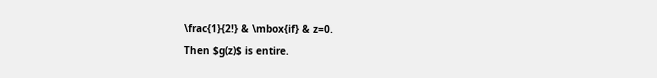\frac{1}{2!} & \mbox{if} & z=0.
Then $g(z)$ is entire.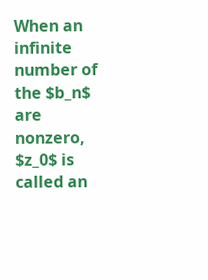When an infinite number of the $b_n$ are nonzero, $z_0$ is called an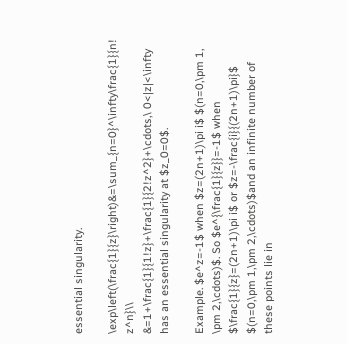essential singularity.

\exp\left(\frac{1}{z}\right)&=\sum_{n=0}^\infty\frac{1}{n! z^n}\\
&=1+\frac{1}{1!z}+\frac{1}{2!z^2}+\cdots,\ 0<|z|<\infty
has an essential singularity at $z_0=0$.

Example. $e^z=-1$ when $z=(2n+1)\pi i$ $(n=0,\pm 1, \pm 2,\cdots)$. So $e^{\frac{1}{z}}=-1$ when $\frac{1}{z}=(2n+1)\pi i$ or $z=-\frac{i}{(2n+1)\pi}$ $(n=0,\pm 1,\pm 2,\cdots)$and an infinite number of these points lie in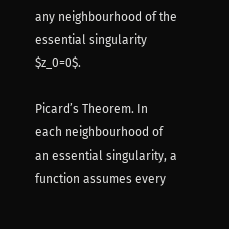any neighbourhood of the essential singularity $z_0=0$.

Picard’s Theorem. In each neighbourhood of an essential singularity, a function assumes every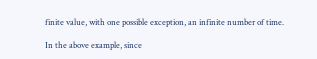finite value, with one possible exception, an infinite number of time.

In the above example, since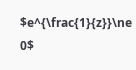$e^{\frac{1}{z}}\ne 0$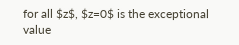for all $z$, $z=0$ is the exceptional value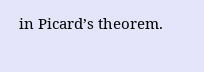in Picard’s theorem.